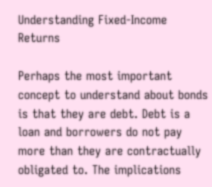Understanding Fixed-Income Returns

Perhaps the most important concept to understand about bonds is that they are debt. Debt is a loan and borrowers do not pay more than they are contractually obligated to. The implications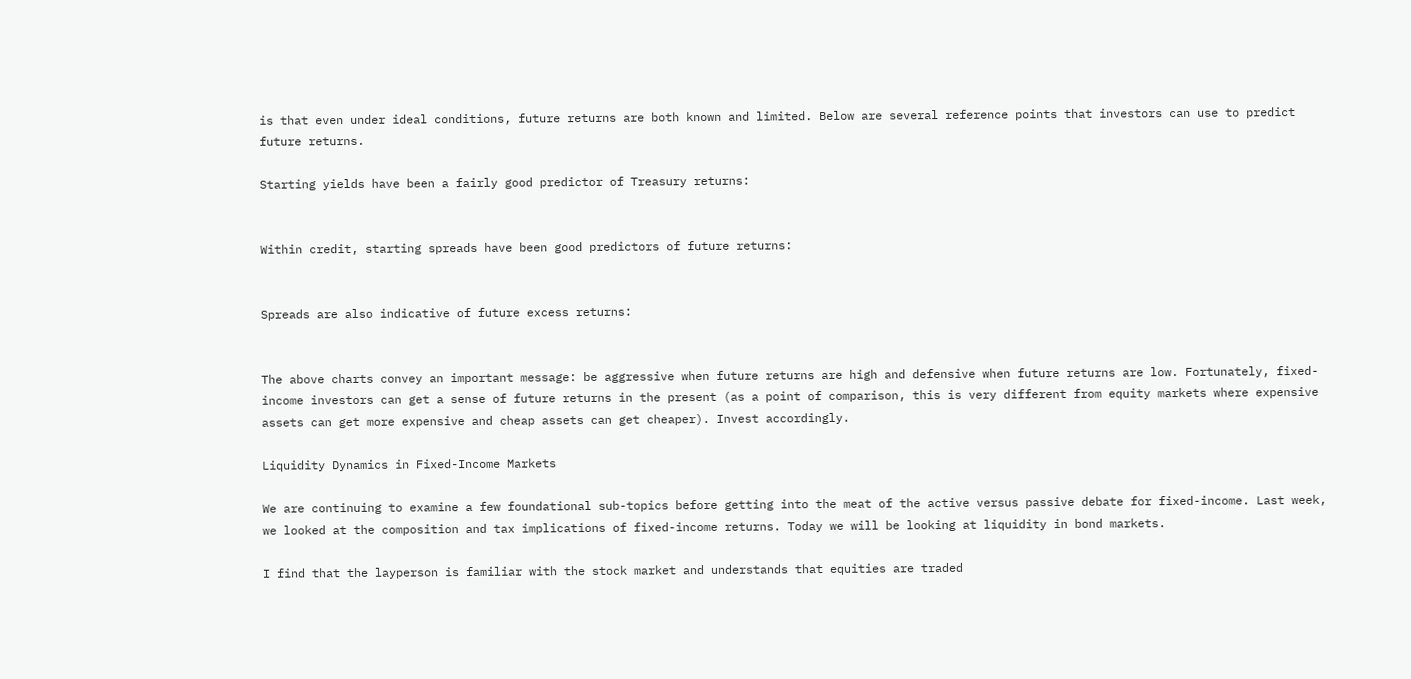is that even under ideal conditions, future returns are both known and limited. Below are several reference points that investors can use to predict future returns.

Starting yields have been a fairly good predictor of Treasury returns:


Within credit, starting spreads have been good predictors of future returns:


Spreads are also indicative of future excess returns:


The above charts convey an important message: be aggressive when future returns are high and defensive when future returns are low. Fortunately, fixed-income investors can get a sense of future returns in the present (as a point of comparison, this is very different from equity markets where expensive assets can get more expensive and cheap assets can get cheaper). Invest accordingly.

Liquidity Dynamics in Fixed-Income Markets

We are continuing to examine a few foundational sub-topics before getting into the meat of the active versus passive debate for fixed-income. Last week, we looked at the composition and tax implications of fixed-income returns. Today we will be looking at liquidity in bond markets.

I find that the layperson is familiar with the stock market and understands that equities are traded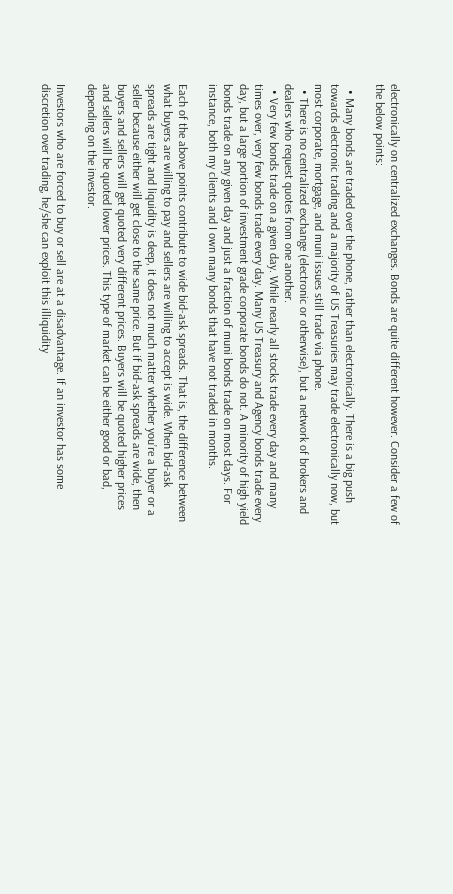electronically on centralized exchanges. Bonds are quite different however. Consider a few of the below points:

  • Many bonds are traded over the phone, rather than electronically. There is a big push towards electronic trading and a majority of US Treasuries may trade electronically now, but most corporate, mortgage, and muni issues still trade via phone.
  • There is no centralized exchange (electronic or otherwise), but a network of brokers and dealers who request quotes from one another.
  • Very few bonds trade on a given day. While nearly all stocks trade every day and many times over, very few bonds trade every day. Many US Treasury and Agency bonds trade every day, but a large portion of investment grade corporate bonds do not. A minority of high yield bonds trade on any given day and just a fraction of muni bonds trade on most days. For instance, both my clients and I own many bonds that have not traded in months.

Each of the above points contribute to wide bid-ask spreads. That is, the difference between what buyers are willing to pay and sellers are willing to accept is wide. When bid-ask spreads are tight and liquidity is deep, it does not much matter whether you’re a buyer or a seller because either will get close to the same price. But if bid-ask spreads are wide, then buyers and sellers will get quoted very different prices. Buyers will be quoted higher prices and sellers will be quoted lower prices. This type of market can be either good or bad, depending on the investor.

Investors who are forced to buy or sell are at a disadvantage. If an investor has some discretion over trading, he/she can exploit this illiquidity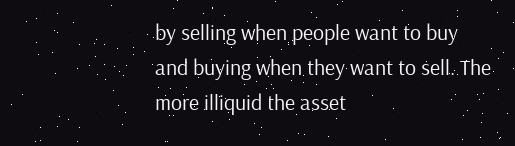by selling when people want to buy and buying when they want to sell. The more illiquid the asset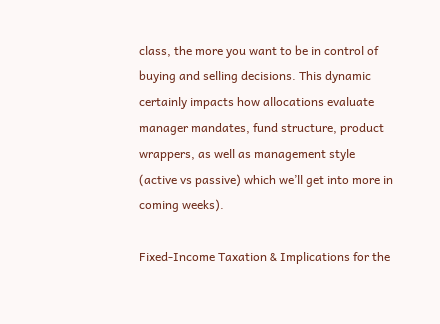class, the more you want to be in control of buying and selling decisions. This dynamic certainly impacts how allocations evaluate manager mandates, fund structure, product wrappers, as well as management style (active vs passive) which we’ll get into more in coming weeks).

Fixed-Income Taxation & Implications for the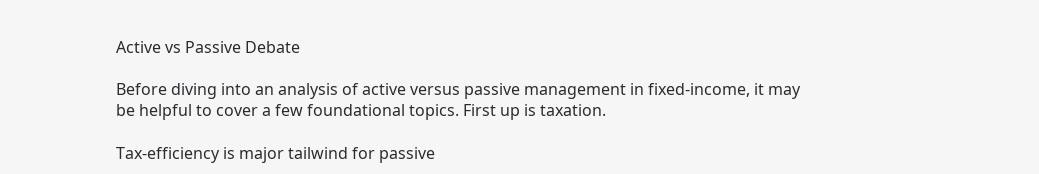Active vs Passive Debate

Before diving into an analysis of active versus passive management in fixed-income, it may be helpful to cover a few foundational topics. First up is taxation.

Tax-efficiency is major tailwind for passive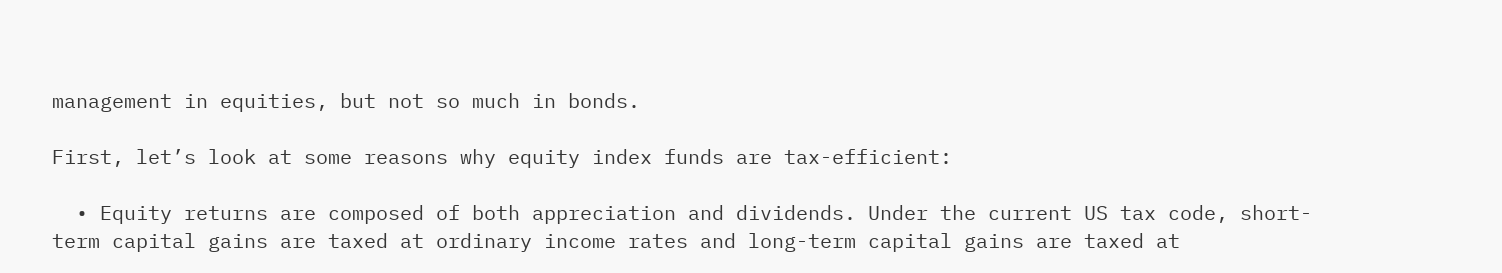management in equities, but not so much in bonds.

First, let’s look at some reasons why equity index funds are tax-efficient:

  • Equity returns are composed of both appreciation and dividends. Under the current US tax code, short-term capital gains are taxed at ordinary income rates and long-term capital gains are taxed at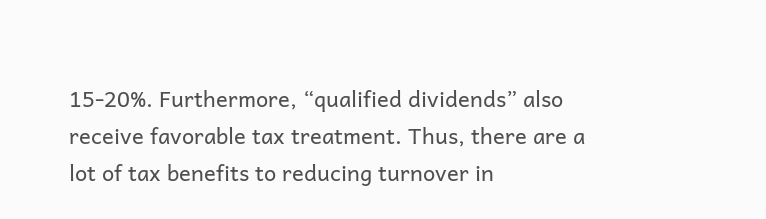15-20%. Furthermore, “qualified dividends” also receive favorable tax treatment. Thus, there are a lot of tax benefits to reducing turnover in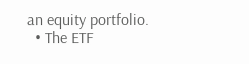an equity portfolio.
  • The ETF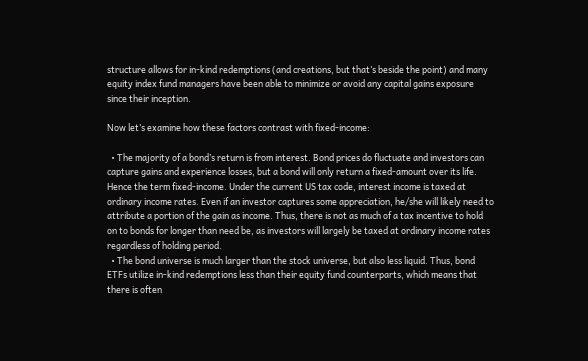structure allows for in-kind redemptions (and creations, but that’s beside the point) and many equity index fund managers have been able to minimize or avoid any capital gains exposure since their inception.

Now let’s examine how these factors contrast with fixed-income:

  • The majority of a bond’s return is from interest. Bond prices do fluctuate and investors can capture gains and experience losses, but a bond will only return a fixed-amount over its life. Hence the term fixed-income. Under the current US tax code, interest income is taxed at ordinary income rates. Even if an investor captures some appreciation, he/she will likely need to attribute a portion of the gain as income. Thus, there is not as much of a tax incentive to hold on to bonds for longer than need be, as investors will largely be taxed at ordinary income rates regardless of holding period.
  • The bond universe is much larger than the stock universe, but also less liquid. Thus, bond ETFs utilize in-kind redemptions less than their equity fund counterparts, which means that there is often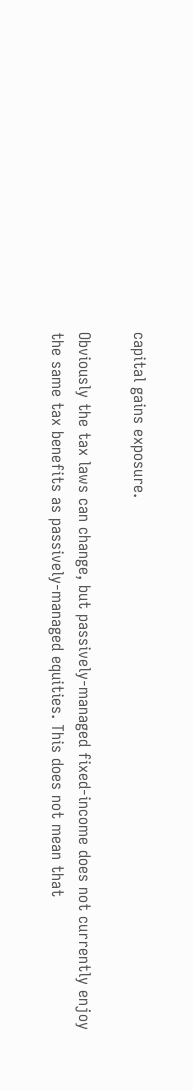capital gains exposure.

Obviously the tax laws can change, but passively-managed fixed-income does not currently enjoy the same tax benefits as passively-managed equities. This does not mean that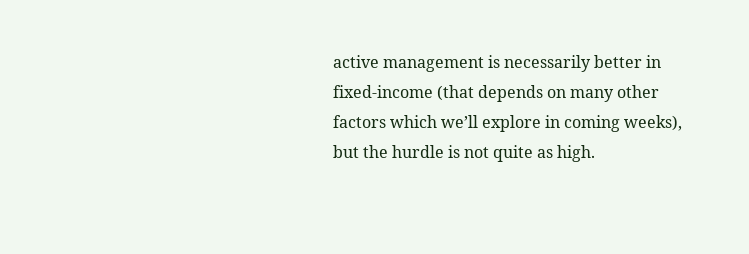active management is necessarily better in fixed-income (that depends on many other factors which we’ll explore in coming weeks), but the hurdle is not quite as high.